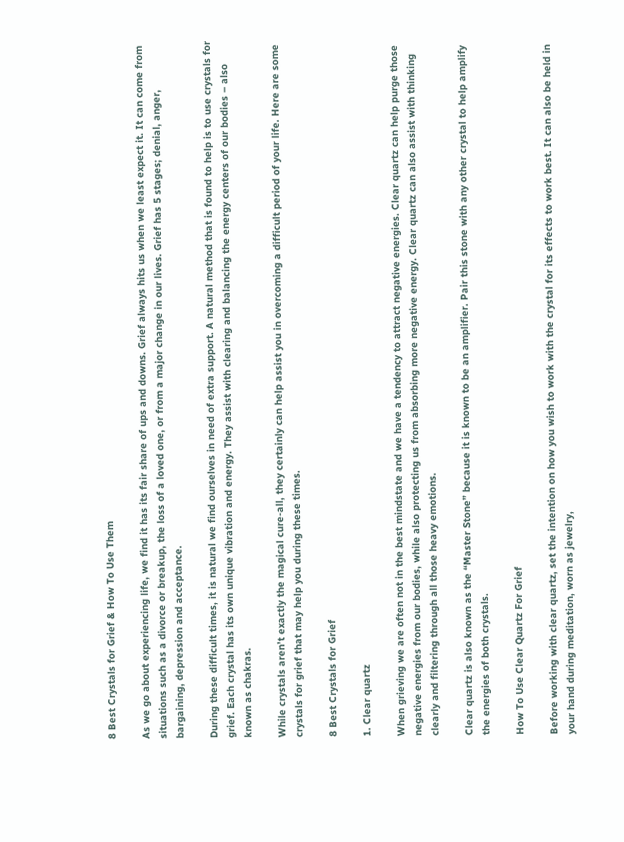8 Best Crystals for Grief & How To Use Them

As we go about experiencing life, we find it has its fair share of ups and downs. Grief always hits us when we least expect it. It can come from situations such as a divorce or breakup, the loss of a loved one, or from a major change in our lives. Grief has 5 stages; denial, anger, bargaining, depression and acceptance.

During these difficult times, it is natural we find ourselves in need of extra support. A natural method that is found to help is to use crystals for grief. Each crystal has its own unique vibration and energy. They assist with clearing and balancing the energy centers of our bodies – also known as chakras.

While crystals aren’t exactly the magical cure-all, they certainly can help assist you in overcoming a difficult period of your life. Here are some crystals for grief that may help you during these times.

8 Best Crystals for Grief

1. Clear quartz

When grieving we are often not in the best mindstate and we have a tendency to attract negative energies. Clear quartz can help purge those negative energies from our bodies, while also protecting us from absorbing more negative energy. Clear quartz can also assist with thinking clearly and filtering through all those heavy emotions.

Clear quartz is also known as the “Master Stone” because it is known to be an amplifier. Pair this stone with any other crystal to help amplify the energies of both crystals.

How To Use Clear Quartz For Grief

Before working with clear quartz, set the intention on how you wish to work with the crystal for its effects to work best. It can also be held in your hand during meditation, worn as jewelry,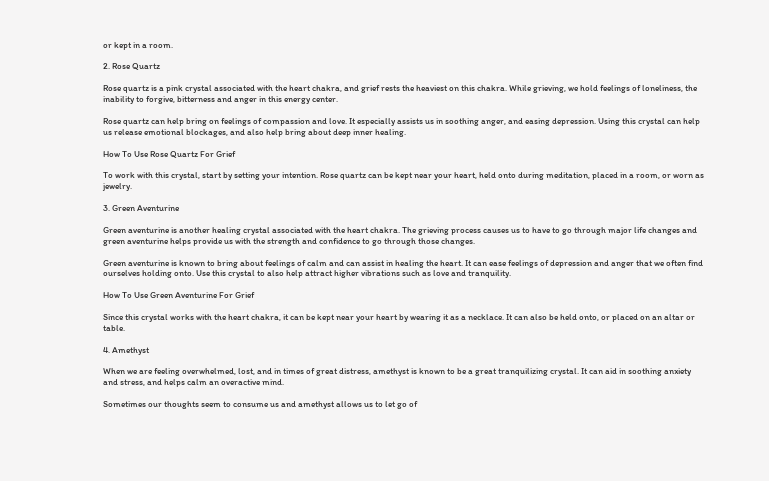or kept in a room.

2. Rose Quartz

Rose quartz is a pink crystal associated with the heart chakra, and grief rests the heaviest on this chakra. While grieving, we hold feelings of loneliness, the inability to forgive, bitterness and anger in this energy center.

Rose quartz can help bring on feelings of compassion and love. It especially assists us in soothing anger, and easing depression. Using this crystal can help us release emotional blockages, and also help bring about deep inner healing.

How To Use Rose Quartz For Grief

To work with this crystal, start by setting your intention. Rose quartz can be kept near your heart, held onto during meditation, placed in a room, or worn as jewelry.

3. Green Aventurine

Green aventurine is another healing crystal associated with the heart chakra. The grieving process causes us to have to go through major life changes and green aventurine helps provide us with the strength and confidence to go through those changes.

Green aventurine is known to bring about feelings of calm and can assist in healing the heart. It can ease feelings of depression and anger that we often find ourselves holding onto. Use this crystal to also help attract higher vibrations such as love and tranquility.

How To Use Green Aventurine For Grief

Since this crystal works with the heart chakra, it can be kept near your heart by wearing it as a necklace. It can also be held onto, or placed on an altar or table.

4. Amethyst

When we are feeling overwhelmed, lost, and in times of great distress, amethyst is known to be a great tranquilizing crystal. It can aid in soothing anxiety and stress, and helps calm an overactive mind.

Sometimes our thoughts seem to consume us and amethyst allows us to let go of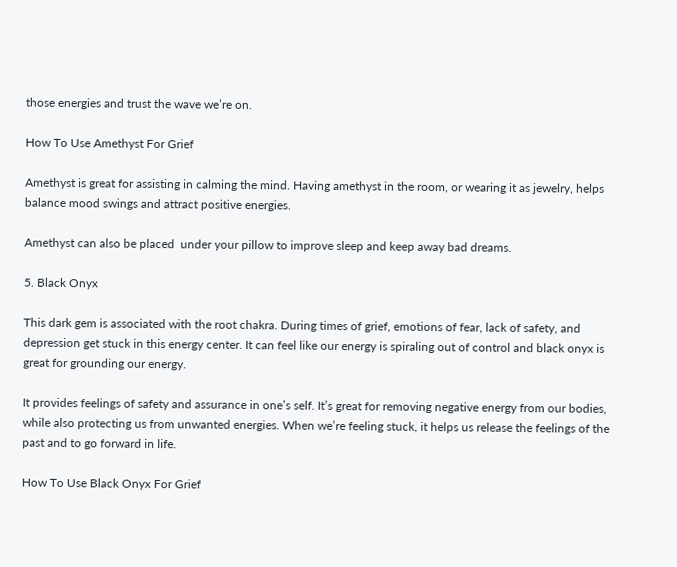those energies and trust the wave we’re on.

How To Use Amethyst For Grief

Amethyst is great for assisting in calming the mind. Having amethyst in the room, or wearing it as jewelry, helps balance mood swings and attract positive energies.

Amethyst can also be placed  under your pillow to improve sleep and keep away bad dreams.

5. Black Onyx

This dark gem is associated with the root chakra. During times of grief, emotions of fear, lack of safety, and depression get stuck in this energy center. It can feel like our energy is spiraling out of control and black onyx is great for grounding our energy.

It provides feelings of safety and assurance in one’s self. It’s great for removing negative energy from our bodies, while also protecting us from unwanted energies. When we’re feeling stuck, it helps us release the feelings of the past and to go forward in life.

How To Use Black Onyx For Grief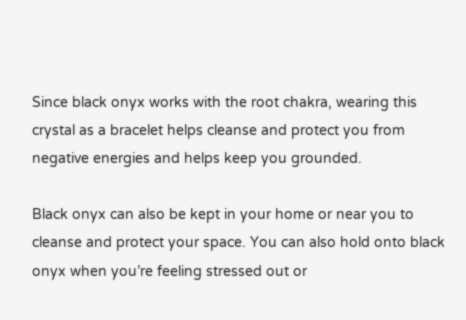Since black onyx works with the root chakra, wearing this crystal as a bracelet helps cleanse and protect you from negative energies and helps keep you grounded.

Black onyx can also be kept in your home or near you to cleanse and protect your space. You can also hold onto black onyx when you’re feeling stressed out or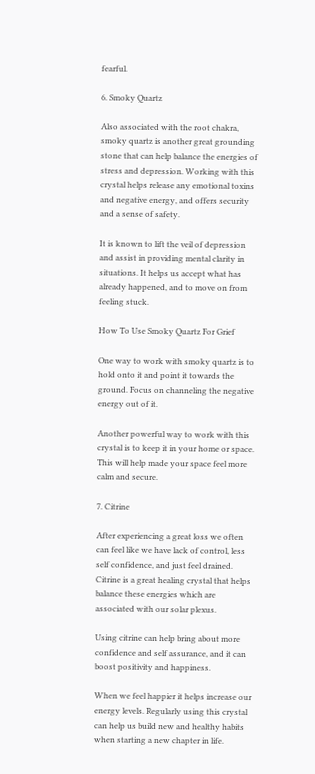fearful.

6. Smoky Quartz

Also associated with the root chakra, smoky quartz is another great grounding stone that can help balance the energies of stress and depression. Working with this crystal helps release any emotional toxins and negative energy, and offers security and a sense of safety.

It is known to lift the veil of depression and assist in providing mental clarity in situations. It helps us accept what has already happened, and to move on from feeling stuck.

How To Use Smoky Quartz For Grief

One way to work with smoky quartz is to hold onto it and point it towards the ground. Focus on channeling the negative energy out of it.

Another powerful way to work with this crystal is to keep it in your home or space. This will help made your space feel more calm and secure.

7. Citrine

After experiencing a great loss we often can feel like we have lack of control, less self confidence, and just feel drained. Citrine is a great healing crystal that helps balance these energies which are associated with our solar plexus.

Using citrine can help bring about more confidence and self assurance, and it can boost positivity and happiness.

When we feel happier it helps increase our energy levels. Regularly using this crystal can help us build new and healthy habits when starting a new chapter in life.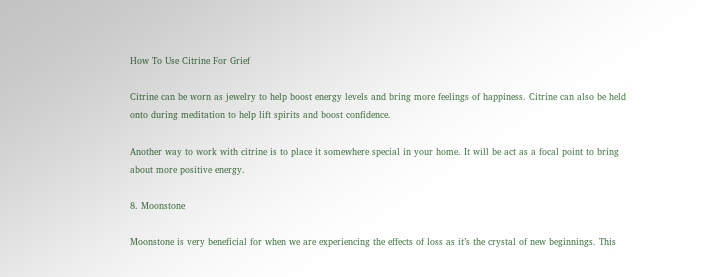How To Use Citrine For Grief

Citrine can be worn as jewelry to help boost energy levels and bring more feelings of happiness. Citrine can also be held onto during meditation to help lift spirits and boost confidence.

Another way to work with citrine is to place it somewhere special in your home. It will be act as a focal point to bring about more positive energy.

8. Moonstone

Moonstone is very beneficial for when we are experiencing the effects of loss as it’s the crystal of new beginnings. This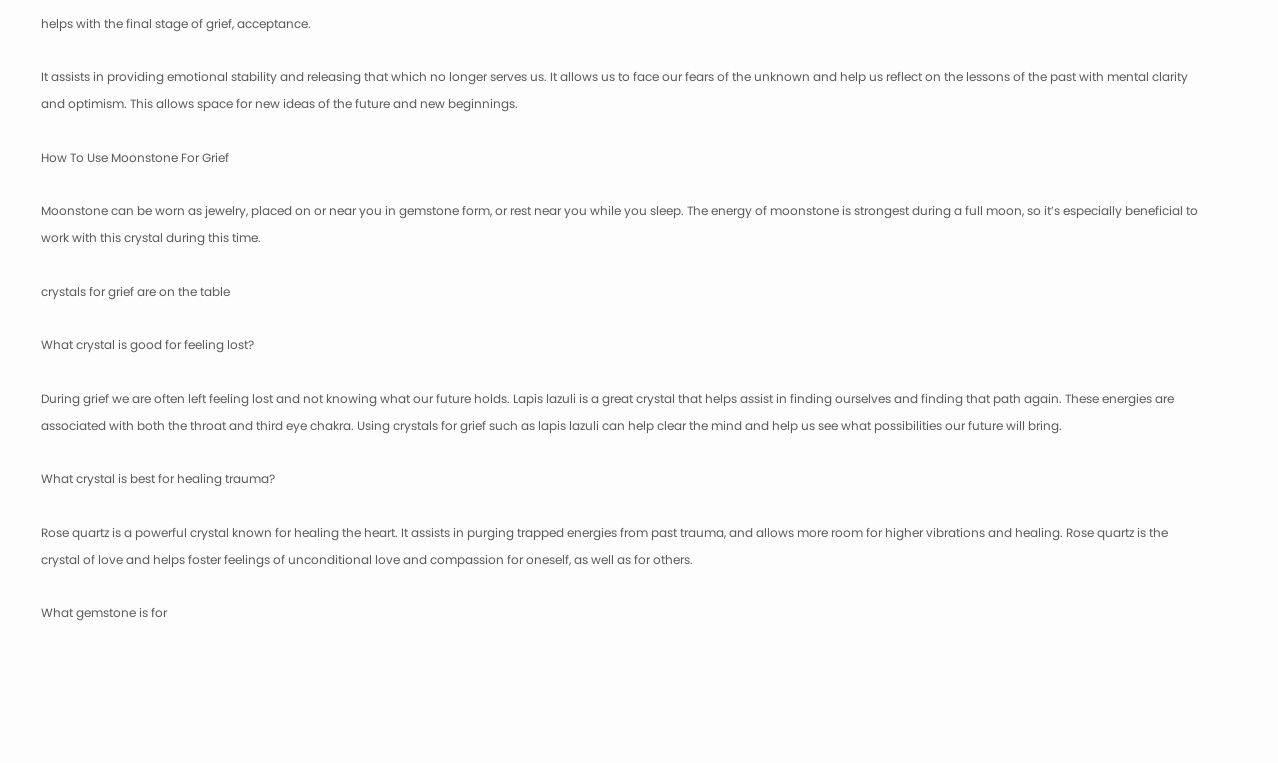helps with the final stage of grief, acceptance.

It assists in providing emotional stability and releasing that which no longer serves us. It allows us to face our fears of the unknown and help us reflect on the lessons of the past with mental clarity and optimism. This allows space for new ideas of the future and new beginnings.

How To Use Moonstone For Grief

Moonstone can be worn as jewelry, placed on or near you in gemstone form, or rest near you while you sleep. The energy of moonstone is strongest during a full moon, so it’s especially beneficial to work with this crystal during this time.

crystals for grief are on the table

What crystal is good for feeling lost?

During grief we are often left feeling lost and not knowing what our future holds. Lapis lazuli is a great crystal that helps assist in finding ourselves and finding that path again. These energies are associated with both the throat and third eye chakra. Using crystals for grief such as lapis lazuli can help clear the mind and help us see what possibilities our future will bring.

What crystal is best for healing trauma?

Rose quartz is a powerful crystal known for healing the heart. It assists in purging trapped energies from past trauma, and allows more room for higher vibrations and healing. Rose quartz is the crystal of love and helps foster feelings of unconditional love and compassion for oneself, as well as for others.

What gemstone is for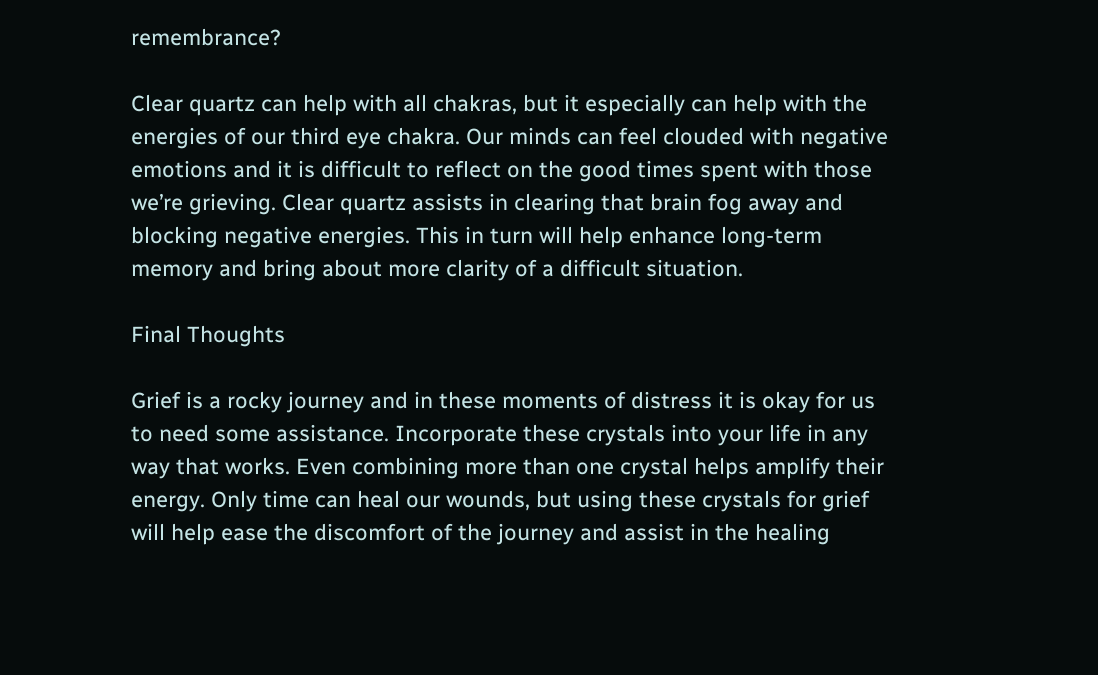remembrance?

Clear quartz can help with all chakras, but it especially can help with the energies of our third eye chakra. Our minds can feel clouded with negative emotions and it is difficult to reflect on the good times spent with those we’re grieving. Clear quartz assists in clearing that brain fog away and blocking negative energies. This in turn will help enhance long-term memory and bring about more clarity of a difficult situation.

Final Thoughts

Grief is a rocky journey and in these moments of distress it is okay for us to need some assistance. Incorporate these crystals into your life in any way that works. Even combining more than one crystal helps amplify their energy. Only time can heal our wounds, but using these crystals for grief will help ease the discomfort of the journey and assist in the healing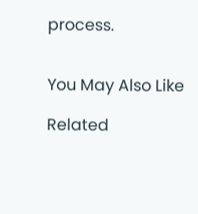process.


You May Also Like

Related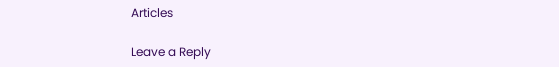Articles

Leave a Reply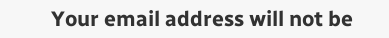Your email address will not be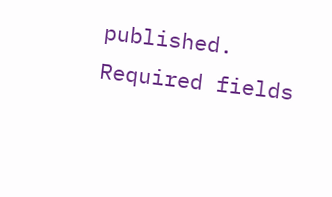published. Required fields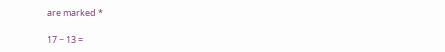are marked *

17 − 13 =